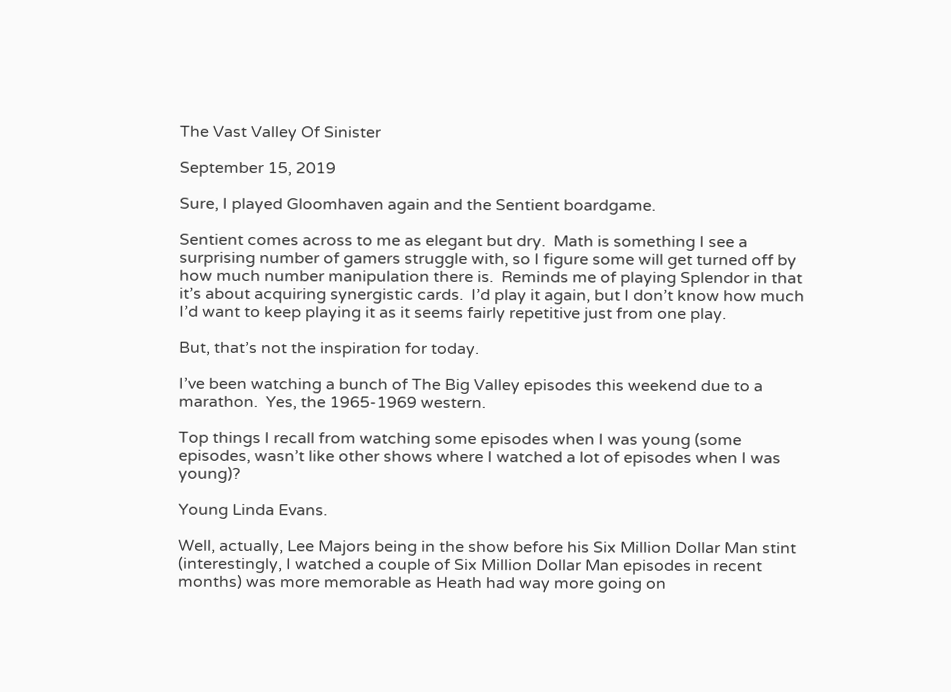The Vast Valley Of Sinister

September 15, 2019

Sure, I played Gloomhaven again and the Sentient boardgame.

Sentient comes across to me as elegant but dry.  Math is something I see a surprising number of gamers struggle with, so I figure some will get turned off by how much number manipulation there is.  Reminds me of playing Splendor in that it’s about acquiring synergistic cards.  I’d play it again, but I don’t know how much I’d want to keep playing it as it seems fairly repetitive just from one play.

But, that’s not the inspiration for today.

I’ve been watching a bunch of The Big Valley episodes this weekend due to a marathon.  Yes, the 1965-1969 western.

Top things I recall from watching some episodes when I was young (some episodes, wasn’t like other shows where I watched a lot of episodes when I was young)?

Young Linda Evans.

Well, actually, Lee Majors being in the show before his Six Million Dollar Man stint (interestingly, I watched a couple of Six Million Dollar Man episodes in recent months) was more memorable as Heath had way more going on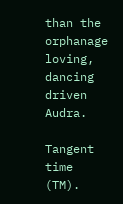than the orphanage loving, dancing driven Audra.

Tangent time (TM).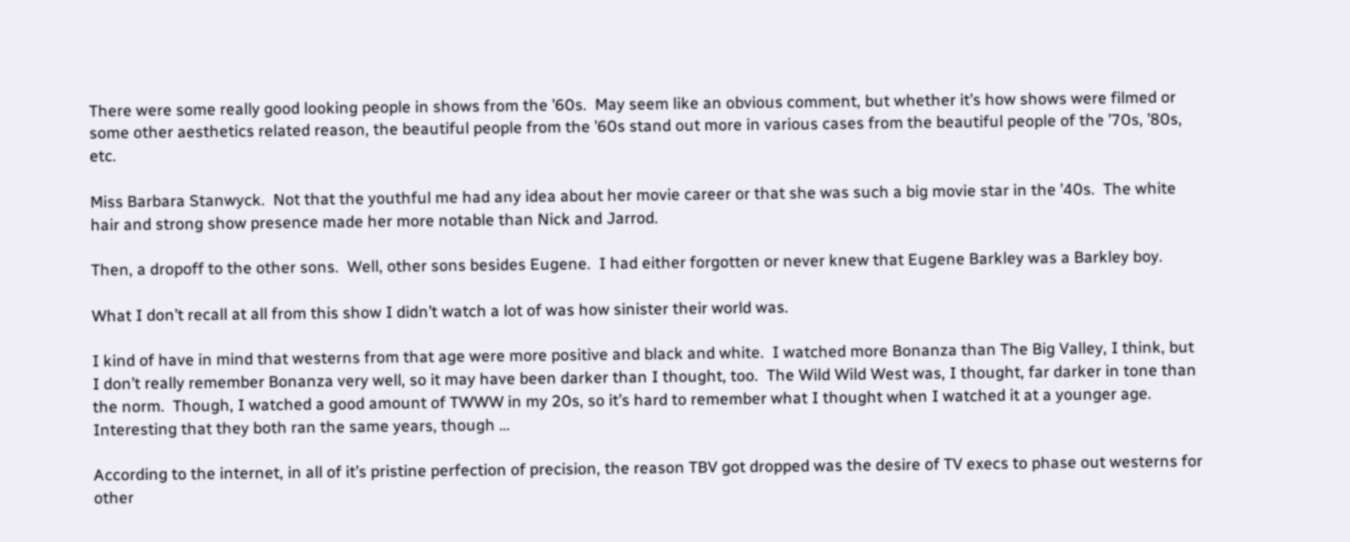There were some really good looking people in shows from the ’60s.  May seem like an obvious comment, but whether it’s how shows were filmed or some other aesthetics related reason, the beautiful people from the ’60s stand out more in various cases from the beautiful people of the ’70s, ’80s, etc.

Miss Barbara Stanwyck.  Not that the youthful me had any idea about her movie career or that she was such a big movie star in the ’40s.  The white hair and strong show presence made her more notable than Nick and Jarrod.

Then, a dropoff to the other sons.  Well, other sons besides Eugene.  I had either forgotten or never knew that Eugene Barkley was a Barkley boy.

What I don’t recall at all from this show I didn’t watch a lot of was how sinister their world was.

I kind of have in mind that westerns from that age were more positive and black and white.  I watched more Bonanza than The Big Valley, I think, but I don’t really remember Bonanza very well, so it may have been darker than I thought, too.  The Wild Wild West was, I thought, far darker in tone than the norm.  Though, I watched a good amount of TWWW in my 20s, so it’s hard to remember what I thought when I watched it at a younger age.  Interesting that they both ran the same years, though …

According to the internet, in all of it’s pristine perfection of precision, the reason TBV got dropped was the desire of TV execs to phase out westerns for other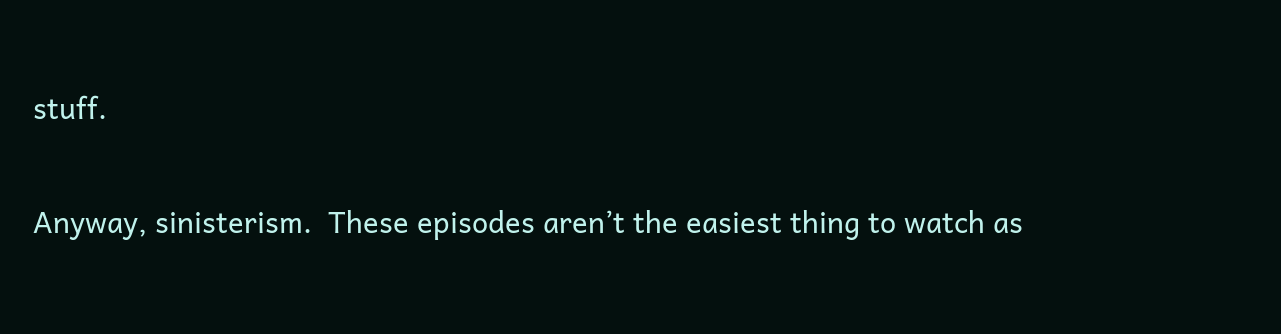stuff.

Anyway, sinisterism.  These episodes aren’t the easiest thing to watch as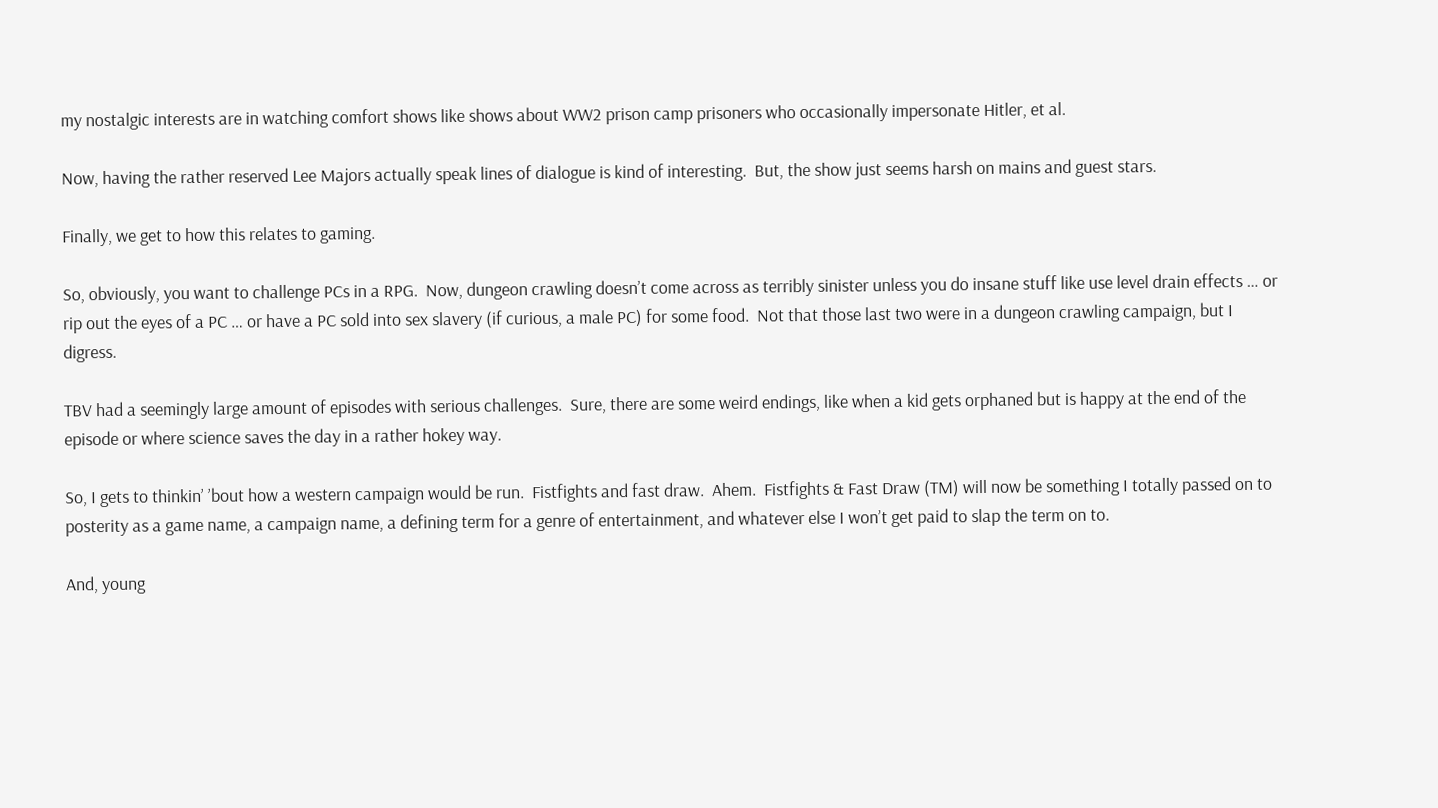my nostalgic interests are in watching comfort shows like shows about WW2 prison camp prisoners who occasionally impersonate Hitler, et al.

Now, having the rather reserved Lee Majors actually speak lines of dialogue is kind of interesting.  But, the show just seems harsh on mains and guest stars.

Finally, we get to how this relates to gaming.

So, obviously, you want to challenge PCs in a RPG.  Now, dungeon crawling doesn’t come across as terribly sinister unless you do insane stuff like use level drain effects … or rip out the eyes of a PC … or have a PC sold into sex slavery (if curious, a male PC) for some food.  Not that those last two were in a dungeon crawling campaign, but I digress.

TBV had a seemingly large amount of episodes with serious challenges.  Sure, there are some weird endings, like when a kid gets orphaned but is happy at the end of the episode or where science saves the day in a rather hokey way.

So, I gets to thinkin’ ’bout how a western campaign would be run.  Fistfights and fast draw.  Ahem.  Fistfights & Fast Draw (TM) will now be something I totally passed on to posterity as a game name, a campaign name, a defining term for a genre of entertainment, and whatever else I won’t get paid to slap the term on to.

And, young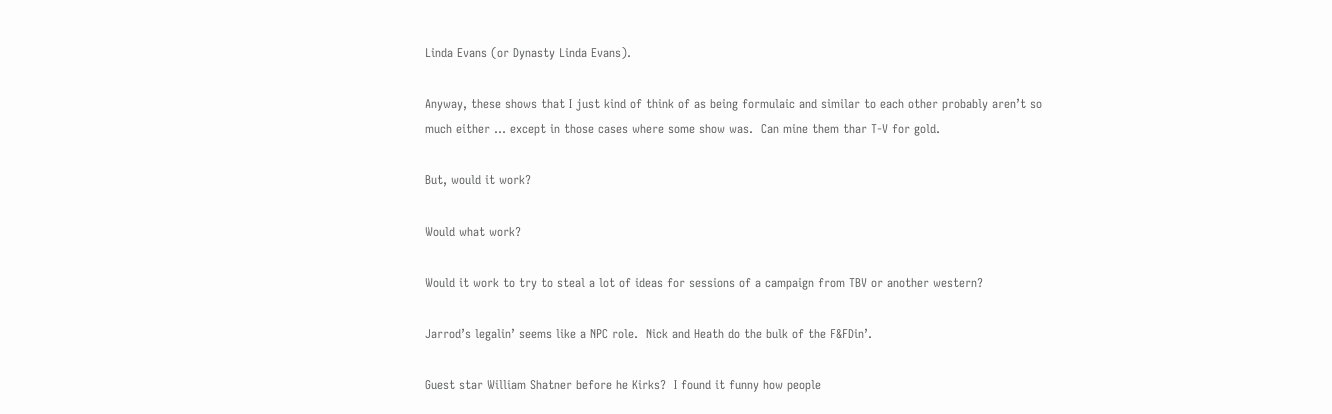Linda Evans (or Dynasty Linda Evans).

Anyway, these shows that I just kind of think of as being formulaic and similar to each other probably aren’t so much either … except in those cases where some show was.  Can mine them thar T-V for gold.

But, would it work?

Would what work?

Would it work to try to steal a lot of ideas for sessions of a campaign from TBV or another western?

Jarrod’s legalin’ seems like a NPC role.  Nick and Heath do the bulk of the F&FDin’.

Guest star William Shatner before he Kirks?  I found it funny how people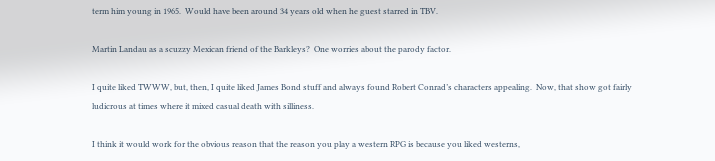term him young in 1965.  Would have been around 34 years old when he guest starred in TBV.

Martin Landau as a scuzzy Mexican friend of the Barkleys?  One worries about the parody factor.

I quite liked TWWW, but, then, I quite liked James Bond stuff and always found Robert Conrad’s characters appealing.  Now, that show got fairly ludicrous at times where it mixed casual death with silliness.

I think it would work for the obvious reason that the reason you play a western RPG is because you liked westerns,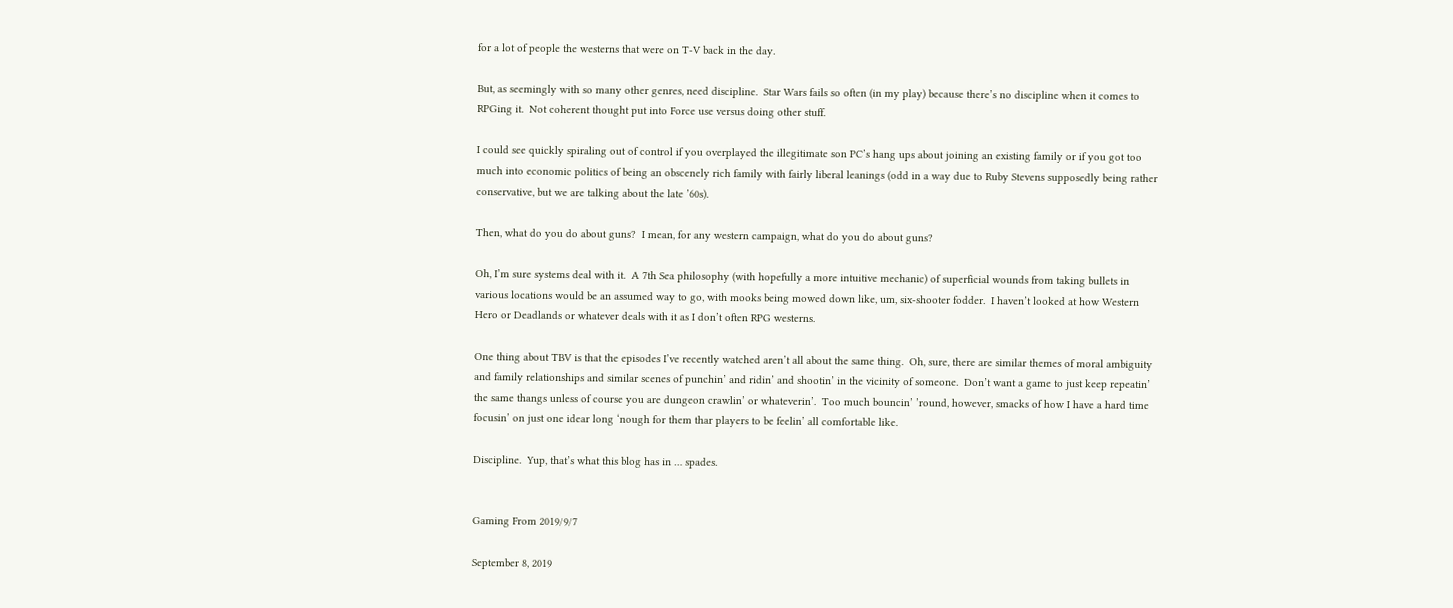for a lot of people the westerns that were on T-V back in the day.

But, as seemingly with so many other genres, need discipline.  Star Wars fails so often (in my play) because there’s no discipline when it comes to RPGing it.  Not coherent thought put into Force use versus doing other stuff.

I could see quickly spiraling out of control if you overplayed the illegitimate son PC’s hang ups about joining an existing family or if you got too much into economic politics of being an obscenely rich family with fairly liberal leanings (odd in a way due to Ruby Stevens supposedly being rather conservative, but we are talking about the late ’60s).

Then, what do you do about guns?  I mean, for any western campaign, what do you do about guns?

Oh, I’m sure systems deal with it.  A 7th Sea philosophy (with hopefully a more intuitive mechanic) of superficial wounds from taking bullets in various locations would be an assumed way to go, with mooks being mowed down like, um, six-shooter fodder.  I haven’t looked at how Western Hero or Deadlands or whatever deals with it as I don’t often RPG westerns.

One thing about TBV is that the episodes I’ve recently watched aren’t all about the same thing.  Oh, sure, there are similar themes of moral ambiguity and family relationships and similar scenes of punchin’ and ridin’ and shootin’ in the vicinity of someone.  Don’t want a game to just keep repeatin’ the same thangs unless of course you are dungeon crawlin’ or whateverin’.  Too much bouncin’ ’round, however, smacks of how I have a hard time focusin’ on just one idear long ‘nough for them thar players to be feelin’ all comfortable like.

Discipline.  Yup, that’s what this blog has in … spades.


Gaming From 2019/9/7

September 8, 2019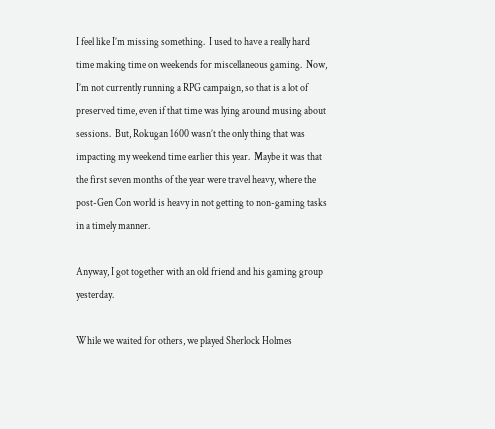I feel like I’m missing something.  I used to have a really hard time making time on weekends for miscellaneous gaming.  Now, I’m not currently running a RPG campaign, so that is a lot of preserved time, even if that time was lying around musing about sessions.  But, Rokugan 1600 wasn’t the only thing that was impacting my weekend time earlier this year.  Maybe it was that the first seven months of the year were travel heavy, where the post-Gen Con world is heavy in not getting to non-gaming tasks in a timely manner.

Anyway, I got together with an old friend and his gaming group yesterday.

While we waited for others, we played Sherlock Holmes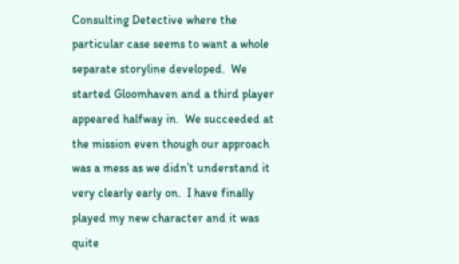Consulting Detective where the particular case seems to want a whole separate storyline developed.  We started Gloomhaven and a third player appeared halfway in.  We succeeded at the mission even though our approach was a mess as we didn’t understand it very clearly early on.  I have finally played my new character and it was quite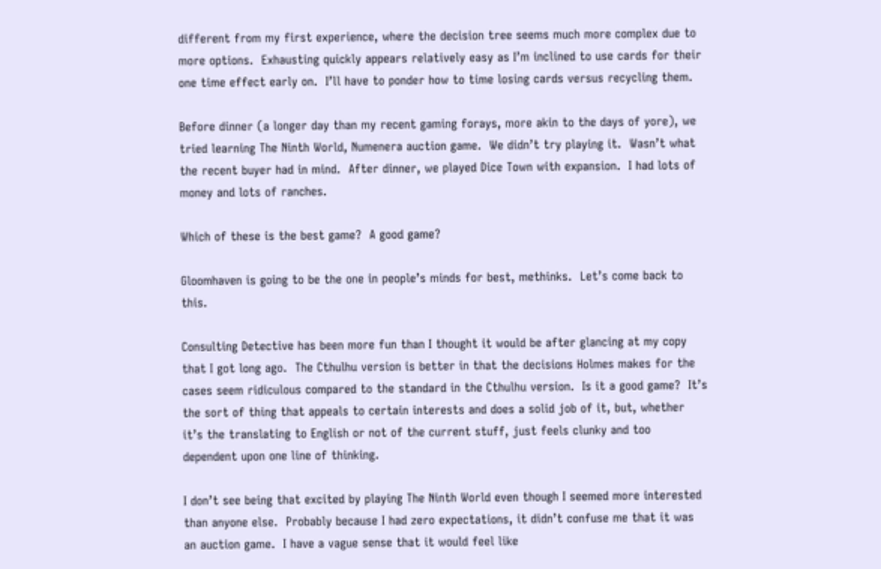different from my first experience, where the decision tree seems much more complex due to more options.  Exhausting quickly appears relatively easy as I’m inclined to use cards for their one time effect early on.  I’ll have to ponder how to time losing cards versus recycling them.

Before dinner (a longer day than my recent gaming forays, more akin to the days of yore), we tried learning The Ninth World, Numenera auction game.  We didn’t try playing it.  Wasn’t what the recent buyer had in mind.  After dinner, we played Dice Town with expansion.  I had lots of money and lots of ranches.

Which of these is the best game?  A good game?

Gloomhaven is going to be the one in people’s minds for best, methinks.  Let’s come back to this.

Consulting Detective has been more fun than I thought it would be after glancing at my copy that I got long ago.  The Cthulhu version is better in that the decisions Holmes makes for the cases seem ridiculous compared to the standard in the Cthulhu version.  Is it a good game?  It’s the sort of thing that appeals to certain interests and does a solid job of it, but, whether it’s the translating to English or not of the current stuff, just feels clunky and too dependent upon one line of thinking.

I don’t see being that excited by playing The Ninth World even though I seemed more interested than anyone else.  Probably because I had zero expectations, it didn’t confuse me that it was an auction game.  I have a vague sense that it would feel like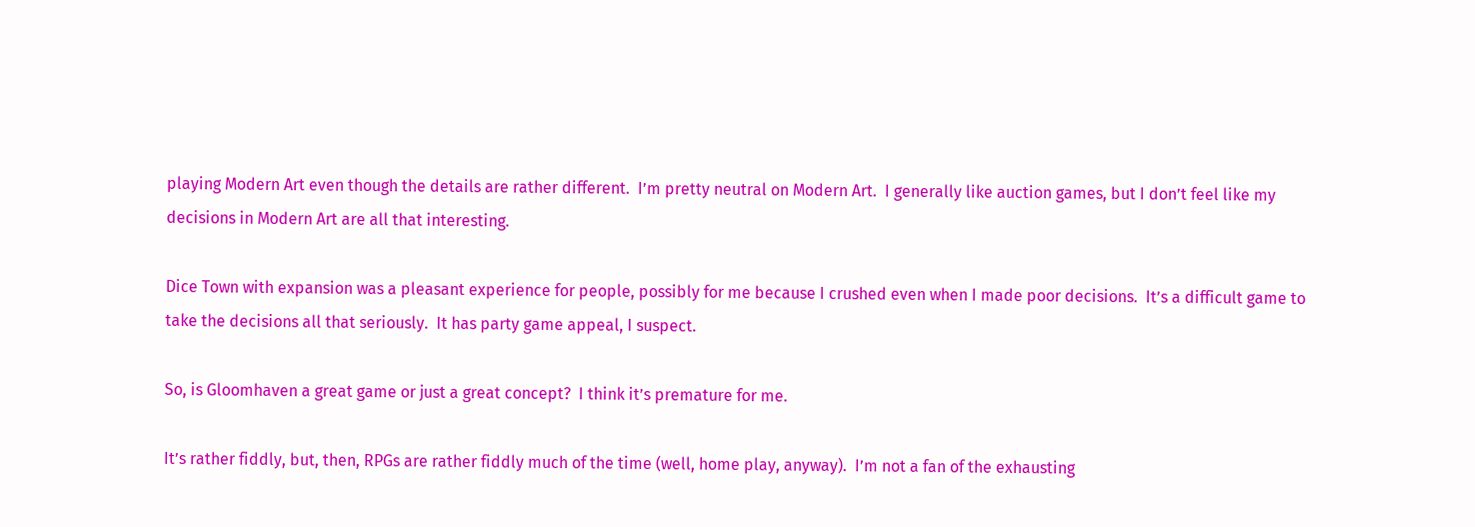playing Modern Art even though the details are rather different.  I’m pretty neutral on Modern Art.  I generally like auction games, but I don’t feel like my decisions in Modern Art are all that interesting.

Dice Town with expansion was a pleasant experience for people, possibly for me because I crushed even when I made poor decisions.  It’s a difficult game to take the decisions all that seriously.  It has party game appeal, I suspect.

So, is Gloomhaven a great game or just a great concept?  I think it’s premature for me.

It’s rather fiddly, but, then, RPGs are rather fiddly much of the time (well, home play, anyway).  I’m not a fan of the exhausting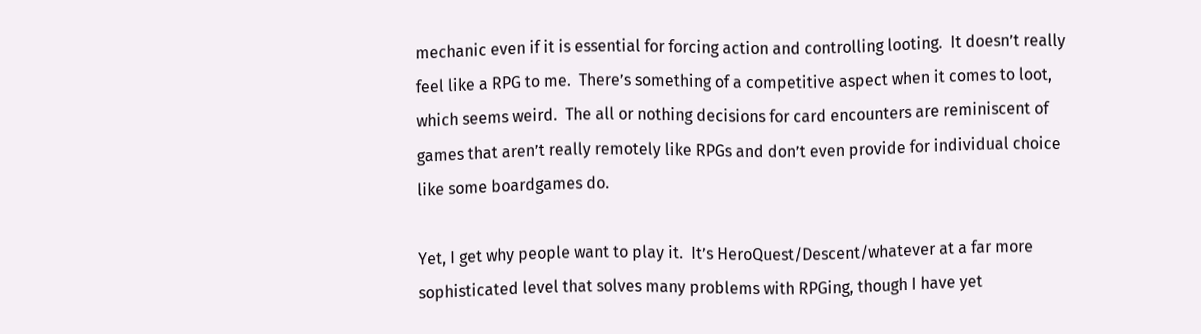mechanic even if it is essential for forcing action and controlling looting.  It doesn’t really feel like a RPG to me.  There’s something of a competitive aspect when it comes to loot, which seems weird.  The all or nothing decisions for card encounters are reminiscent of games that aren’t really remotely like RPGs and don’t even provide for individual choice like some boardgames do.

Yet, I get why people want to play it.  It’s HeroQuest/Descent/whatever at a far more sophisticated level that solves many problems with RPGing, though I have yet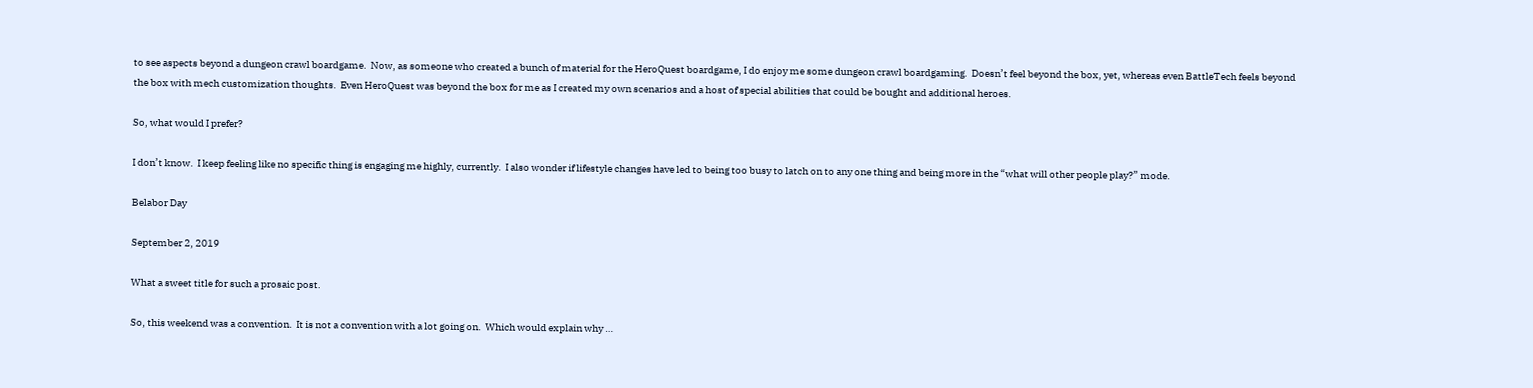to see aspects beyond a dungeon crawl boardgame.  Now, as someone who created a bunch of material for the HeroQuest boardgame, I do enjoy me some dungeon crawl boardgaming.  Doesn’t feel beyond the box, yet, whereas even BattleTech feels beyond the box with mech customization thoughts.  Even HeroQuest was beyond the box for me as I created my own scenarios and a host of special abilities that could be bought and additional heroes.

So, what would I prefer?

I don’t know.  I keep feeling like no specific thing is engaging me highly, currently.  I also wonder if lifestyle changes have led to being too busy to latch on to any one thing and being more in the “what will other people play?” mode.

Belabor Day

September 2, 2019

What a sweet title for such a prosaic post.

So, this weekend was a convention.  It is not a convention with a lot going on.  Which would explain why …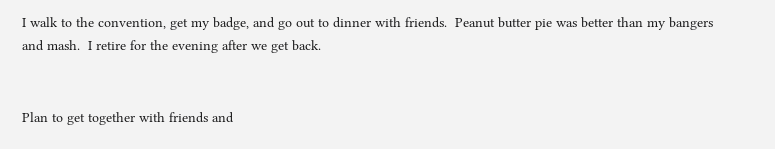I walk to the convention, get my badge, and go out to dinner with friends.  Peanut butter pie was better than my bangers and mash.  I retire for the evening after we get back.


Plan to get together with friends and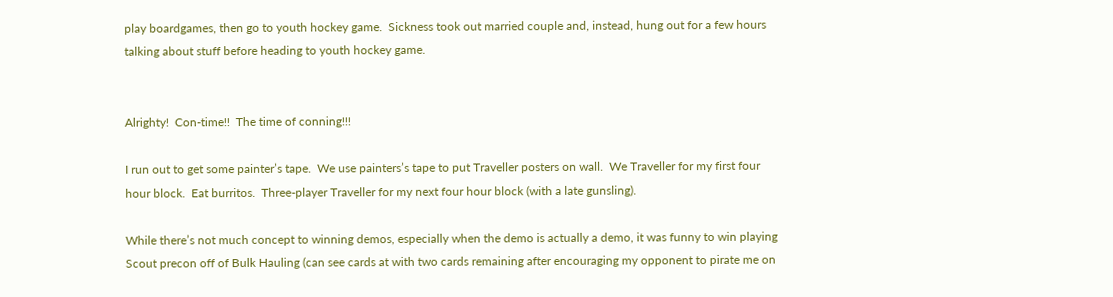play boardgames, then go to youth hockey game.  Sickness took out married couple and, instead, hung out for a few hours talking about stuff before heading to youth hockey game.


Alrighty!  Con-time!!  The time of conning!!!

I run out to get some painter’s tape.  We use painters’s tape to put Traveller posters on wall.  We Traveller for my first four hour block.  Eat burritos.  Three-player Traveller for my next four hour block (with a late gunsling).

While there’s not much concept to winning demos, especially when the demo is actually a demo, it was funny to win playing Scout precon off of Bulk Hauling (can see cards at with two cards remaining after encouraging my opponent to pirate me on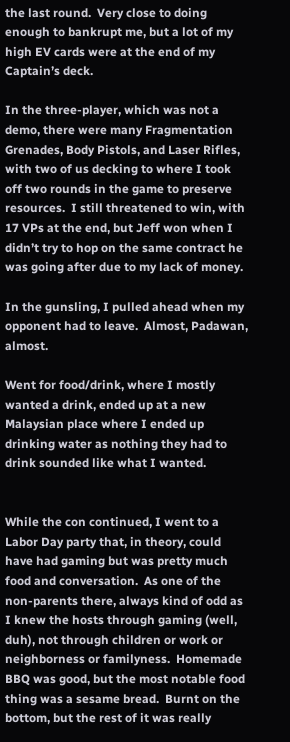the last round.  Very close to doing enough to bankrupt me, but a lot of my high EV cards were at the end of my Captain’s deck.

In the three-player, which was not a demo, there were many Fragmentation Grenades, Body Pistols, and Laser Rifles, with two of us decking to where I took off two rounds in the game to preserve resources.  I still threatened to win, with 17 VPs at the end, but Jeff won when I didn’t try to hop on the same contract he was going after due to my lack of money.

In the gunsling, I pulled ahead when my opponent had to leave.  Almost, Padawan, almost.

Went for food/drink, where I mostly wanted a drink, ended up at a new Malaysian place where I ended up drinking water as nothing they had to drink sounded like what I wanted.


While the con continued, I went to a Labor Day party that, in theory, could have had gaming but was pretty much food and conversation.  As one of the non-parents there, always kind of odd as I knew the hosts through gaming (well, duh), not through children or work or neighborness or familyness.  Homemade BBQ was good, but the most notable food thing was a sesame bread.  Burnt on the bottom, but the rest of it was really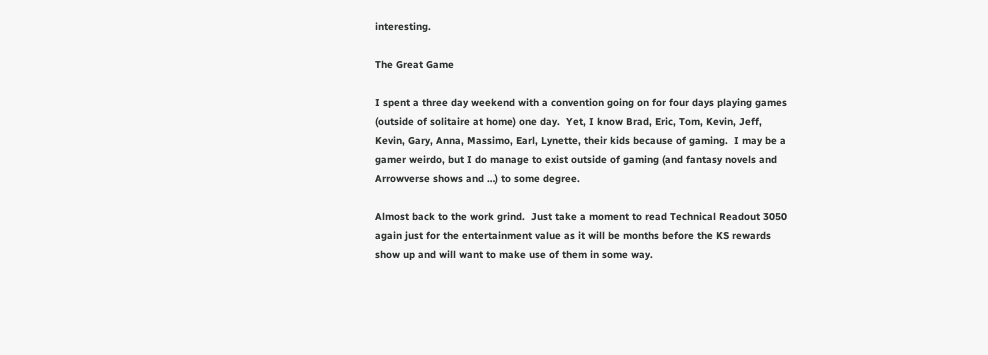interesting.

The Great Game

I spent a three day weekend with a convention going on for four days playing games (outside of solitaire at home) one day.  Yet, I know Brad, Eric, Tom, Kevin, Jeff, Kevin, Gary, Anna, Massimo, Earl, Lynette, their kids because of gaming.  I may be a gamer weirdo, but I do manage to exist outside of gaming (and fantasy novels and Arrowverse shows and …) to some degree.

Almost back to the work grind.  Just take a moment to read Technical Readout 3050 again just for the entertainment value as it will be months before the KS rewards show up and will want to make use of them in some way.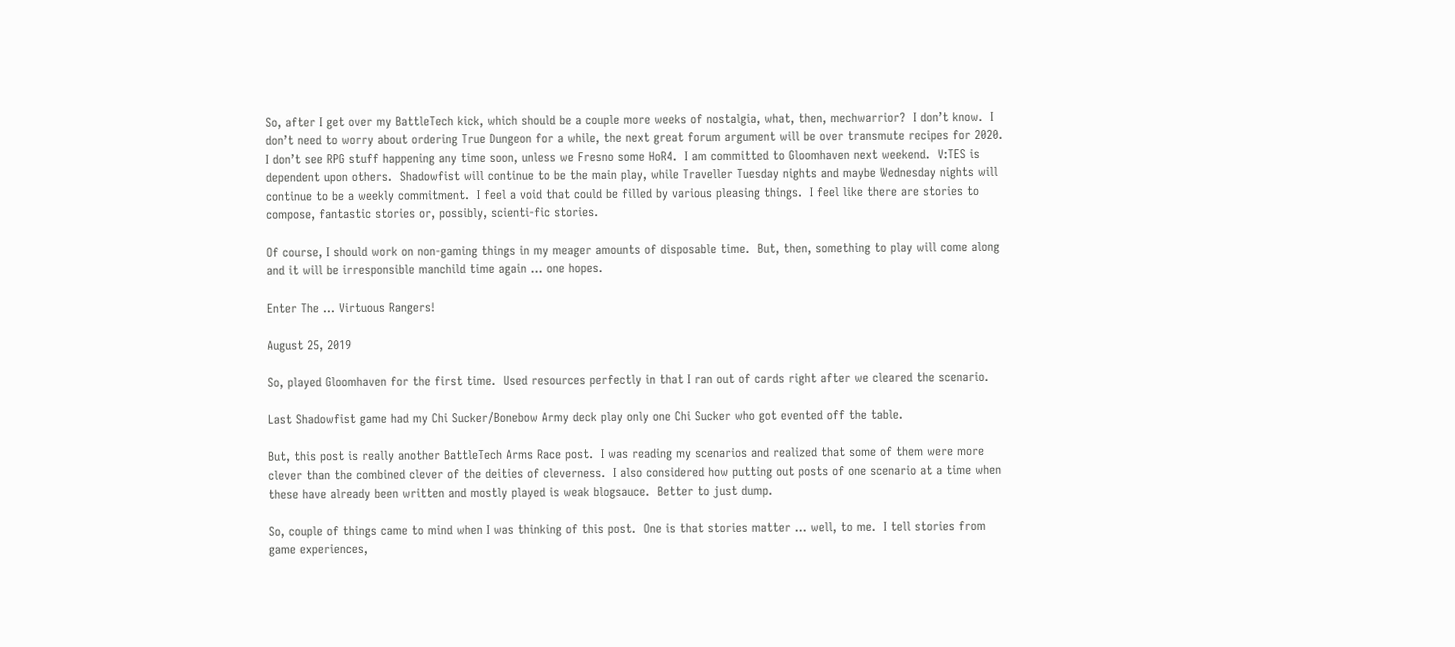So, after I get over my BattleTech kick, which should be a couple more weeks of nostalgia, what, then, mechwarrior?  I don’t know.  I don’t need to worry about ordering True Dungeon for a while, the next great forum argument will be over transmute recipes for 2020.  I don’t see RPG stuff happening any time soon, unless we Fresno some HoR4.  I am committed to Gloomhaven next weekend.  V:TES is dependent upon others.  Shadowfist will continue to be the main play, while Traveller Tuesday nights and maybe Wednesday nights will continue to be a weekly commitment.  I feel a void that could be filled by various pleasing things.  I feel like there are stories to compose, fantastic stories or, possibly, scienti-fic stories.

Of course, I should work on non-gaming things in my meager amounts of disposable time.  But, then, something to play will come along and it will be irresponsible manchild time again … one hopes.

Enter The … Virtuous Rangers!

August 25, 2019

So, played Gloomhaven for the first time.  Used resources perfectly in that I ran out of cards right after we cleared the scenario.

Last Shadowfist game had my Chi Sucker/Bonebow Army deck play only one Chi Sucker who got evented off the table.

But, this post is really another BattleTech Arms Race post.  I was reading my scenarios and realized that some of them were more clever than the combined clever of the deities of cleverness.  I also considered how putting out posts of one scenario at a time when these have already been written and mostly played is weak blogsauce.  Better to just dump.

So, couple of things came to mind when I was thinking of this post.  One is that stories matter … well, to me.  I tell stories from game experiences,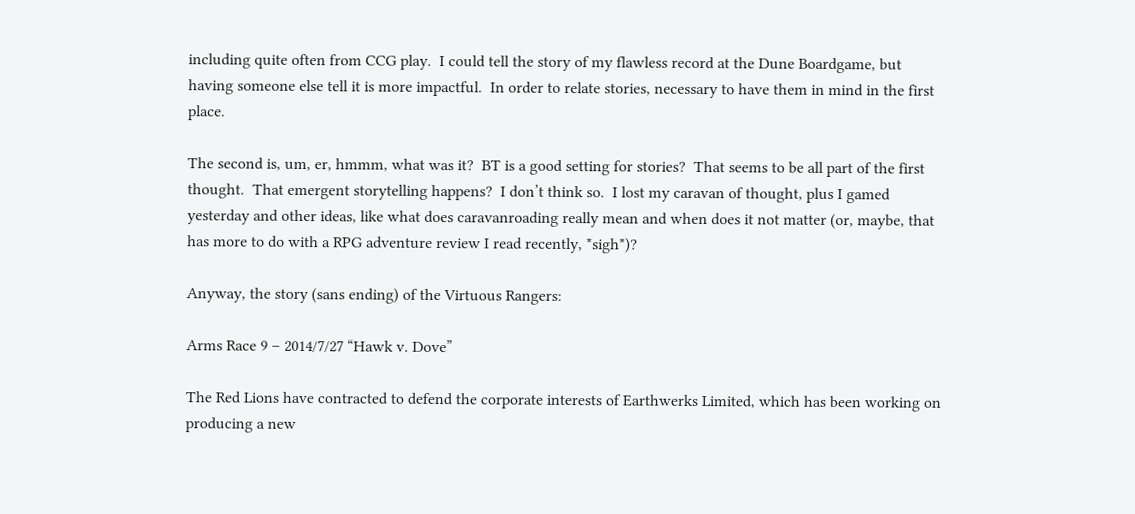including quite often from CCG play.  I could tell the story of my flawless record at the Dune Boardgame, but having someone else tell it is more impactful.  In order to relate stories, necessary to have them in mind in the first place.

The second is, um, er, hmmm, what was it?  BT is a good setting for stories?  That seems to be all part of the first thought.  That emergent storytelling happens?  I don’t think so.  I lost my caravan of thought, plus I gamed yesterday and other ideas, like what does caravanroading really mean and when does it not matter (or, maybe, that has more to do with a RPG adventure review I read recently, *sigh*)?

Anyway, the story (sans ending) of the Virtuous Rangers:

Arms Race 9 – 2014/7/27 “Hawk v. Dove”

The Red Lions have contracted to defend the corporate interests of Earthwerks Limited, which has been working on producing a new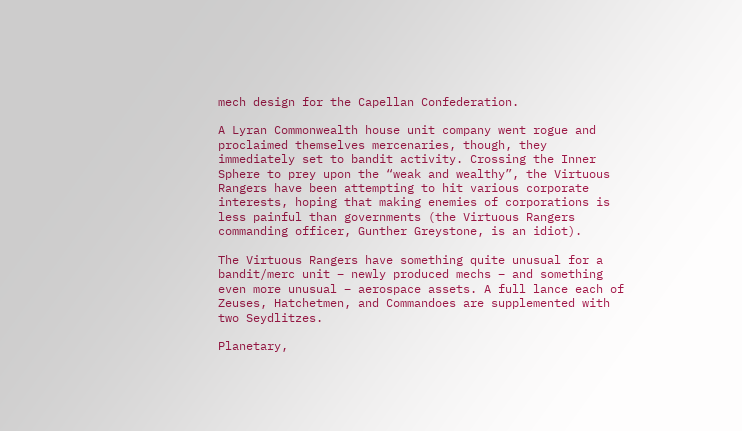mech design for the Capellan Confederation.

A Lyran Commonwealth house unit company went rogue and proclaimed themselves mercenaries, though, they immediately set to bandit activity. Crossing the Inner Sphere to prey upon the “weak and wealthy”, the Virtuous Rangers have been attempting to hit various corporate interests, hoping that making enemies of corporations is less painful than governments (the Virtuous Rangers commanding officer, Gunther Greystone, is an idiot).

The Virtuous Rangers have something quite unusual for a bandit/merc unit – newly produced mechs – and something even more unusual – aerospace assets. A full lance each of Zeuses, Hatchetmen, and Commandoes are supplemented with two Seydlitzes.

Planetary,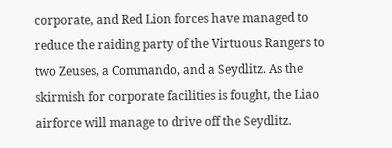corporate, and Red Lion forces have managed to reduce the raiding party of the Virtuous Rangers to two Zeuses, a Commando, and a Seydlitz. As the skirmish for corporate facilities is fought, the Liao airforce will manage to drive off the Seydlitz.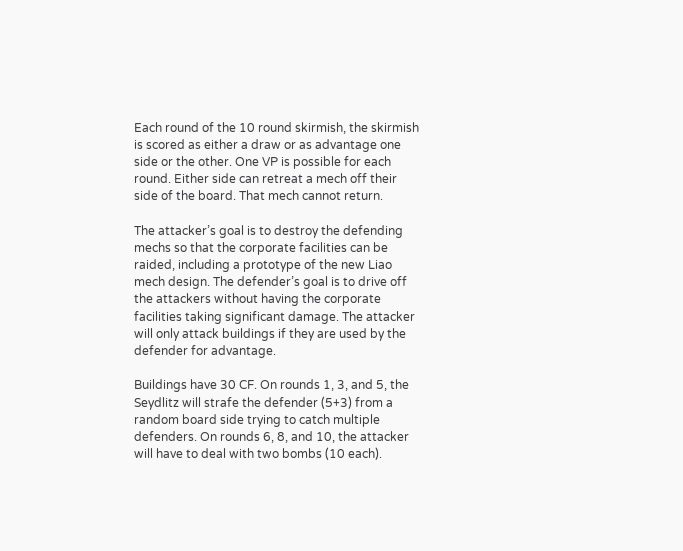Each round of the 10 round skirmish, the skirmish is scored as either a draw or as advantage one side or the other. One VP is possible for each round. Either side can retreat a mech off their side of the board. That mech cannot return.

The attacker’s goal is to destroy the defending mechs so that the corporate facilities can be raided, including a prototype of the new Liao mech design. The defender’s goal is to drive off the attackers without having the corporate facilities taking significant damage. The attacker will only attack buildings if they are used by the defender for advantage.

Buildings have 30 CF. On rounds 1, 3, and 5, the Seydlitz will strafe the defender (5+3) from a random board side trying to catch multiple defenders. On rounds 6, 8, and 10, the attacker will have to deal with two bombs (10 each).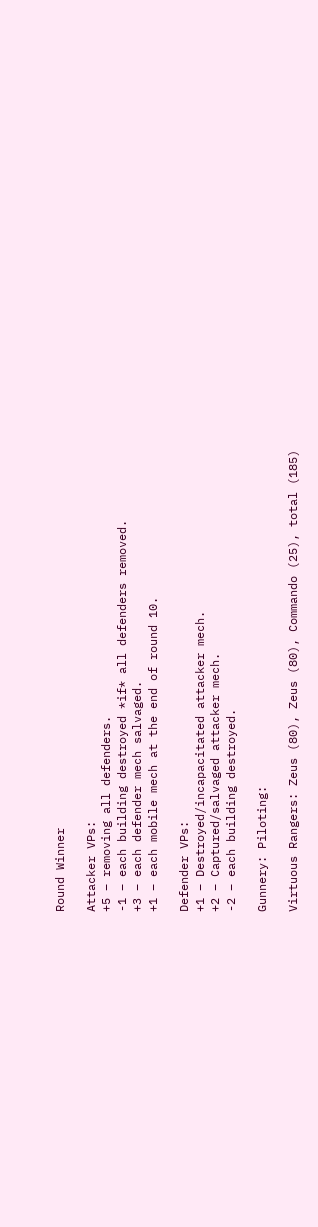Round Winner

Attacker VPs:
+5 – removing all defenders.
-1 – each building destroyed *if* all defenders removed.
+3 – each defender mech salvaged.
+1 – each mobile mech at the end of round 10.

Defender VPs:
+1 – Destroyed/incapacitated attacker mech.
+2 – Captured/salvaged attacker mech.
-2 – each building destroyed.

Gunnery: Piloting:

Virtuous Rangers: Zeus (80), Zeus (80), Commando (25), total (185)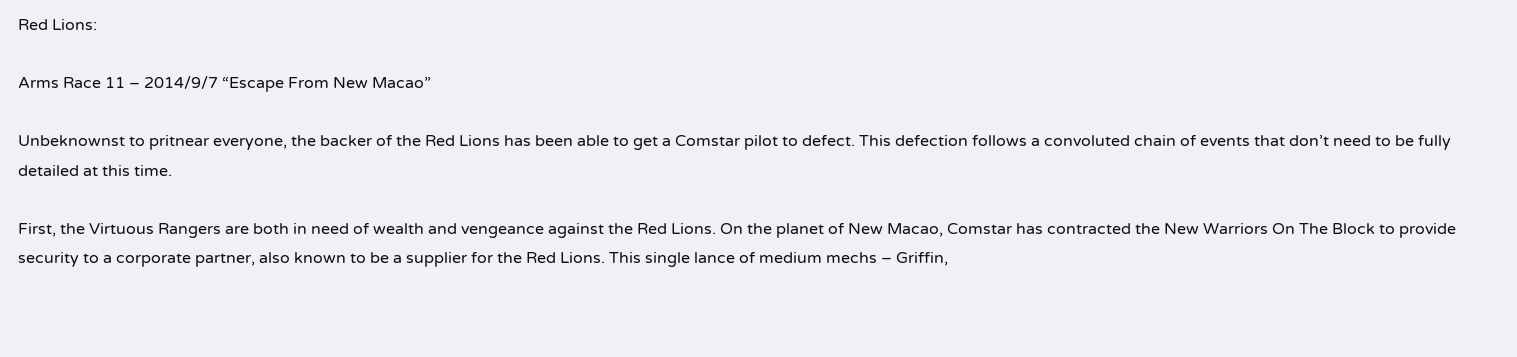Red Lions:

Arms Race 11 – 2014/9/7 “Escape From New Macao”

Unbeknownst to pritnear everyone, the backer of the Red Lions has been able to get a Comstar pilot to defect. This defection follows a convoluted chain of events that don’t need to be fully detailed at this time.

First, the Virtuous Rangers are both in need of wealth and vengeance against the Red Lions. On the planet of New Macao, Comstar has contracted the New Warriors On The Block to provide security to a corporate partner, also known to be a supplier for the Red Lions. This single lance of medium mechs – Griffin,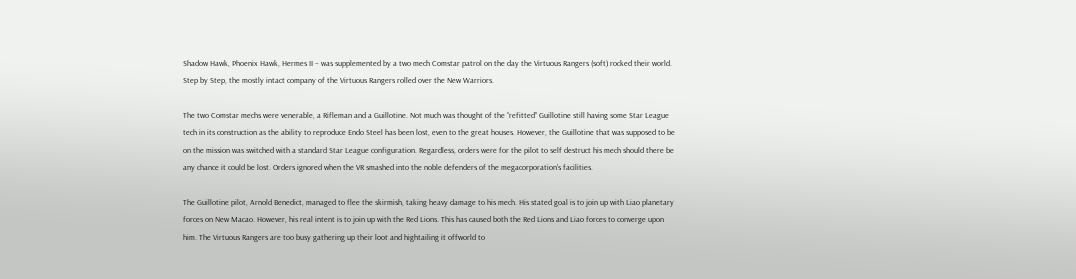Shadow Hawk, Phoenix Hawk, Hermes II – was supplemented by a two mech Comstar patrol on the day the Virtuous Rangers (soft) rocked their world. Step by Step, the mostly intact company of the Virtuous Rangers rolled over the New Warriors.

The two Comstar mechs were venerable, a Rifleman and a Guillotine. Not much was thought of the “refitted” Guillotine still having some Star League tech in its construction as the ability to reproduce Endo Steel has been lost, even to the great houses. However, the Guillotine that was supposed to be on the mission was switched with a standard Star League configuration. Regardless, orders were for the pilot to self destruct his mech should there be any chance it could be lost. Orders ignored when the VR smashed into the noble defenders of the megacorporation’s facilities.

The Guillotine pilot, Arnold Benedict, managed to flee the skirmish, taking heavy damage to his mech. His stated goal is to join up with Liao planetary forces on New Macao. However, his real intent is to join up with the Red Lions. This has caused both the Red Lions and Liao forces to converge upon him. The Virtuous Rangers are too busy gathering up their loot and hightailing it offworld to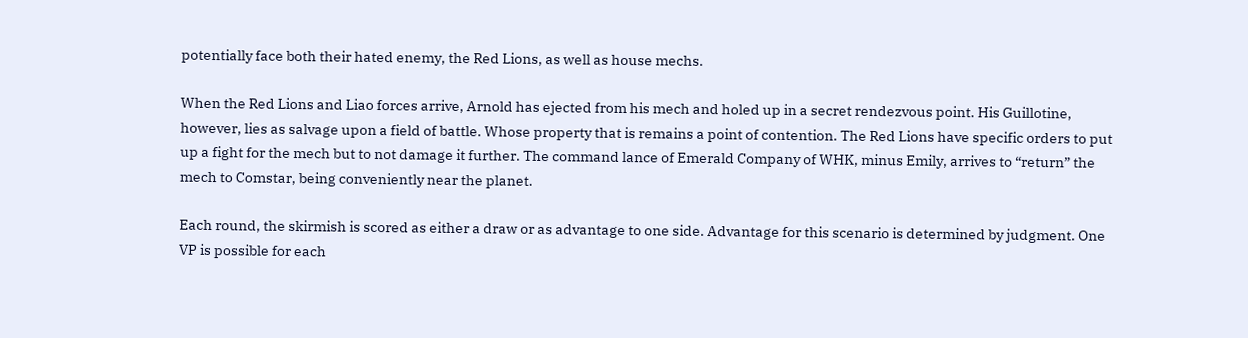potentially face both their hated enemy, the Red Lions, as well as house mechs.

When the Red Lions and Liao forces arrive, Arnold has ejected from his mech and holed up in a secret rendezvous point. His Guillotine, however, lies as salvage upon a field of battle. Whose property that is remains a point of contention. The Red Lions have specific orders to put up a fight for the mech but to not damage it further. The command lance of Emerald Company of WHK, minus Emily, arrives to “return” the mech to Comstar, being conveniently near the planet.

Each round, the skirmish is scored as either a draw or as advantage to one side. Advantage for this scenario is determined by judgment. One VP is possible for each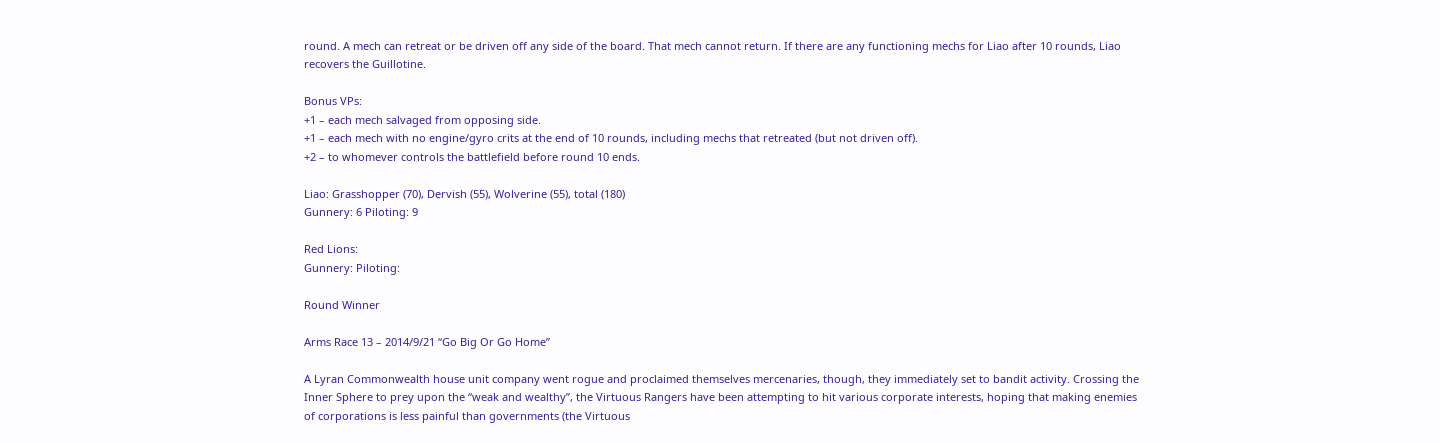round. A mech can retreat or be driven off any side of the board. That mech cannot return. If there are any functioning mechs for Liao after 10 rounds, Liao recovers the Guillotine.

Bonus VPs:
+1 – each mech salvaged from opposing side.
+1 – each mech with no engine/gyro crits at the end of 10 rounds, including mechs that retreated (but not driven off).
+2 – to whomever controls the battlefield before round 10 ends.

Liao: Grasshopper (70), Dervish (55), Wolverine (55), total (180)
Gunnery: 6 Piloting: 9

Red Lions:
Gunnery: Piloting:

Round Winner

Arms Race 13 – 2014/9/21 “Go Big Or Go Home”

A Lyran Commonwealth house unit company went rogue and proclaimed themselves mercenaries, though, they immediately set to bandit activity. Crossing the Inner Sphere to prey upon the “weak and wealthy”, the Virtuous Rangers have been attempting to hit various corporate interests, hoping that making enemies of corporations is less painful than governments (the Virtuous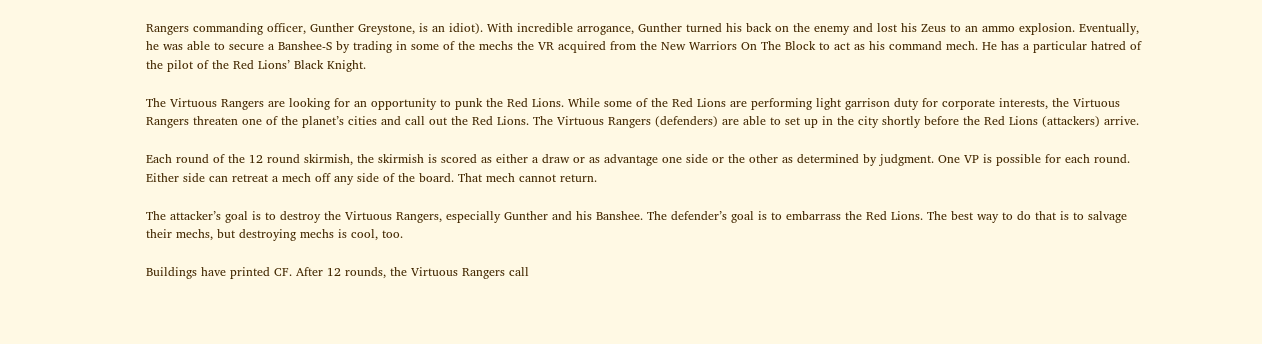Rangers commanding officer, Gunther Greystone, is an idiot). With incredible arrogance, Gunther turned his back on the enemy and lost his Zeus to an ammo explosion. Eventually, he was able to secure a Banshee-S by trading in some of the mechs the VR acquired from the New Warriors On The Block to act as his command mech. He has a particular hatred of the pilot of the Red Lions’ Black Knight.

The Virtuous Rangers are looking for an opportunity to punk the Red Lions. While some of the Red Lions are performing light garrison duty for corporate interests, the Virtuous Rangers threaten one of the planet’s cities and call out the Red Lions. The Virtuous Rangers (defenders) are able to set up in the city shortly before the Red Lions (attackers) arrive.

Each round of the 12 round skirmish, the skirmish is scored as either a draw or as advantage one side or the other as determined by judgment. One VP is possible for each round. Either side can retreat a mech off any side of the board. That mech cannot return.

The attacker’s goal is to destroy the Virtuous Rangers, especially Gunther and his Banshee. The defender’s goal is to embarrass the Red Lions. The best way to do that is to salvage their mechs, but destroying mechs is cool, too.

Buildings have printed CF. After 12 rounds, the Virtuous Rangers call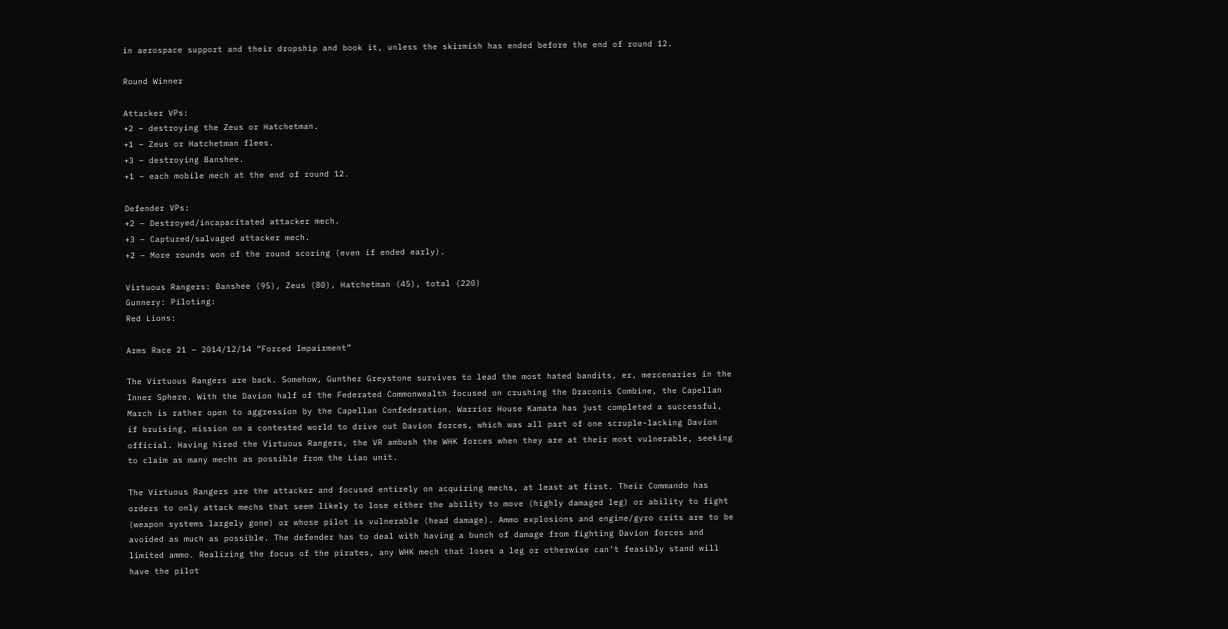in aerospace support and their dropship and book it, unless the skirmish has ended before the end of round 12.

Round Winner

Attacker VPs:
+2 – destroying the Zeus or Hatchetman.
+1 – Zeus or Hatchetman flees.
+3 – destroying Banshee.
+1 – each mobile mech at the end of round 12.

Defender VPs:
+2 – Destroyed/incapacitated attacker mech.
+3 – Captured/salvaged attacker mech.
+2 – More rounds won of the round scoring (even if ended early).

Virtuous Rangers: Banshee (95), Zeus (80), Hatchetman (45), total (220)
Gunnery: Piloting:
Red Lions:

Arms Race 21 – 2014/12/14 “Forced Impairment”

The Virtuous Rangers are back. Somehow, Gunther Greystone survives to lead the most hated bandits, er, mercenaries in the Inner Sphere. With the Davion half of the Federated Commonwealth focused on crushing the Draconis Combine, the Capellan March is rather open to aggression by the Capellan Confederation. Warrior House Kamata has just completed a successful, if bruising, mission on a contested world to drive out Davion forces, which was all part of one scruple-lacking Davion official. Having hired the Virtuous Rangers, the VR ambush the WHK forces when they are at their most vulnerable, seeking to claim as many mechs as possible from the Liao unit.

The Virtuous Rangers are the attacker and focused entirely on acquiring mechs, at least at first. Their Commando has orders to only attack mechs that seem likely to lose either the ability to move (highly damaged leg) or ability to fight (weapon systems largely gone) or whose pilot is vulnerable (head damage). Ammo explosions and engine/gyro crits are to be avoided as much as possible. The defender has to deal with having a bunch of damage from fighting Davion forces and limited ammo. Realizing the focus of the pirates, any WHK mech that loses a leg or otherwise can’t feasibly stand will have the pilot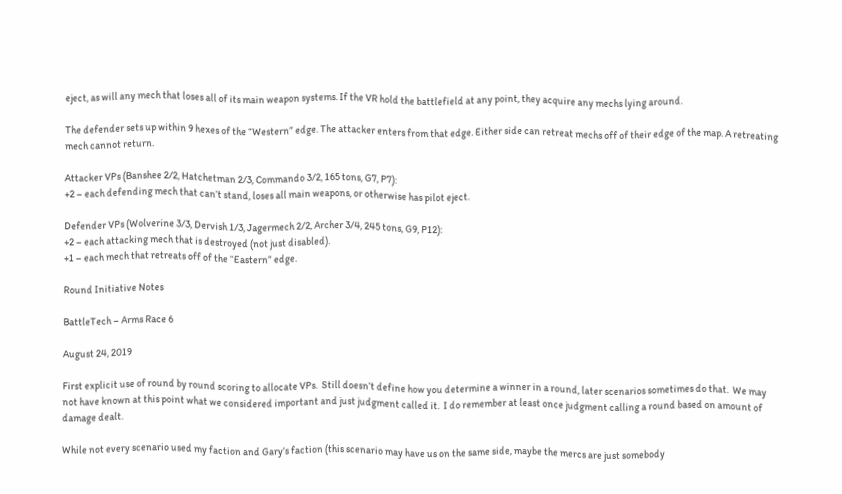eject, as will any mech that loses all of its main weapon systems. If the VR hold the battlefield at any point, they acquire any mechs lying around.

The defender sets up within 9 hexes of the “Western” edge. The attacker enters from that edge. Either side can retreat mechs off of their edge of the map. A retreating mech cannot return.

Attacker VPs (Banshee 2/2, Hatchetman 2/3, Commando 3/2, 165 tons, G7, P7):
+2 – each defending mech that can’t stand, loses all main weapons, or otherwise has pilot eject.

Defender VPs (Wolverine 3/3, Dervish 1/3, Jagermech 2/2, Archer 3/4, 245 tons, G9, P12):
+2 – each attacking mech that is destroyed (not just disabled).
+1 – each mech that retreats off of the “Eastern” edge.

Round Initiative Notes

BattleTech – Arms Race 6

August 24, 2019

First explicit use of round by round scoring to allocate VPs.  Still doesn’t define how you determine a winner in a round, later scenarios sometimes do that.  We may not have known at this point what we considered important and just judgment called it.  I do remember at least once judgment calling a round based on amount of damage dealt.

While not every scenario used my faction and Gary’s faction (this scenario may have us on the same side, maybe the mercs are just somebody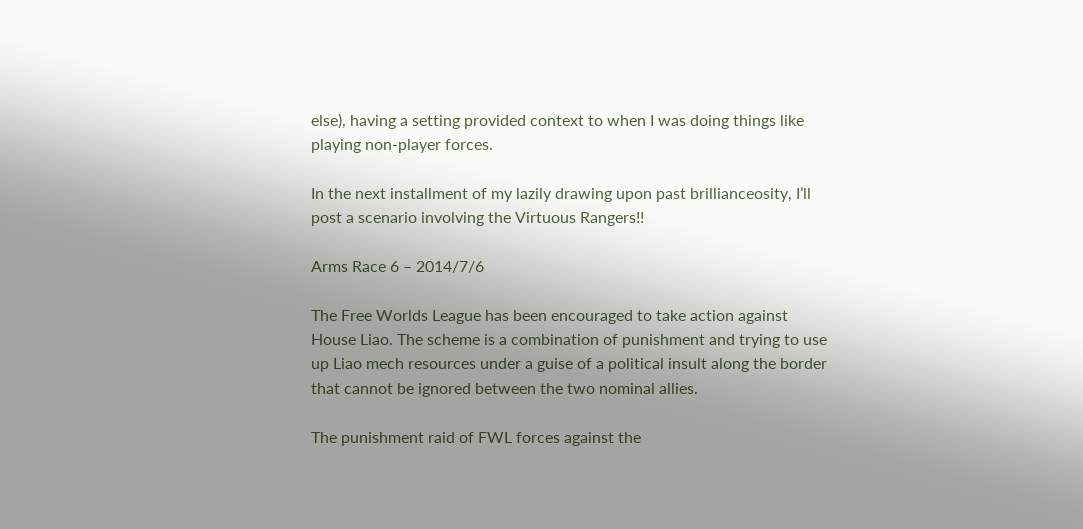else), having a setting provided context to when I was doing things like playing non-player forces.

In the next installment of my lazily drawing upon past brillianceosity, I’ll post a scenario involving the Virtuous Rangers!!

Arms Race 6 – 2014/7/6

The Free Worlds League has been encouraged to take action against House Liao. The scheme is a combination of punishment and trying to use up Liao mech resources under a guise of a political insult along the border that cannot be ignored between the two nominal allies.

The punishment raid of FWL forces against the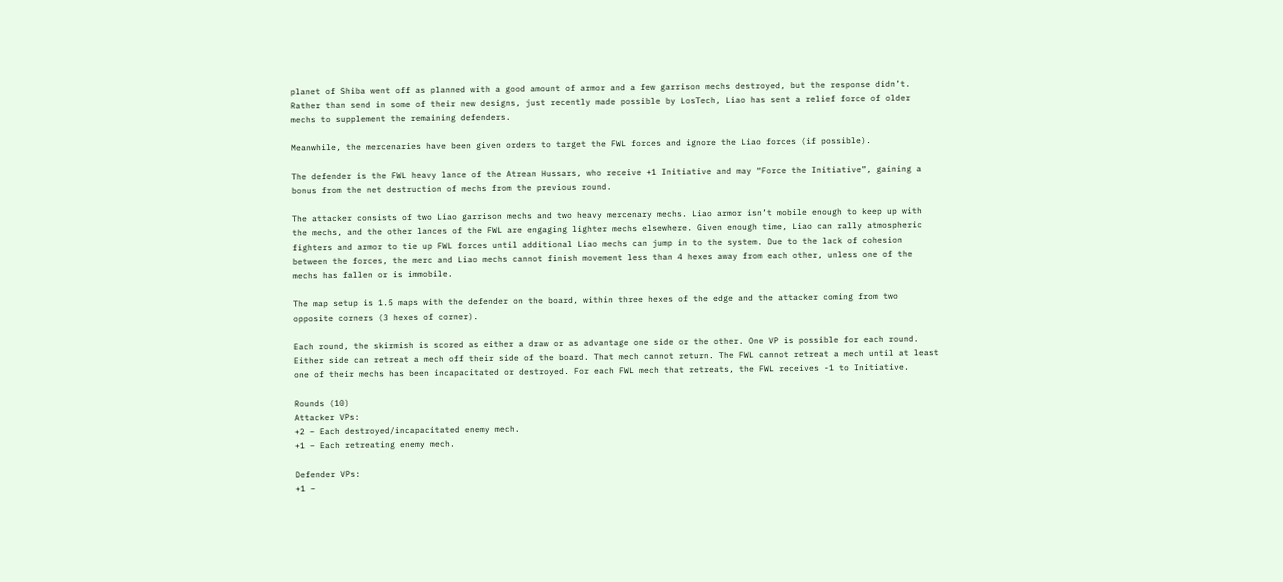planet of Shiba went off as planned with a good amount of armor and a few garrison mechs destroyed, but the response didn’t. Rather than send in some of their new designs, just recently made possible by LosTech, Liao has sent a relief force of older mechs to supplement the remaining defenders.

Meanwhile, the mercenaries have been given orders to target the FWL forces and ignore the Liao forces (if possible).

The defender is the FWL heavy lance of the Atrean Hussars, who receive +1 Initiative and may “Force the Initiative”, gaining a bonus from the net destruction of mechs from the previous round.

The attacker consists of two Liao garrison mechs and two heavy mercenary mechs. Liao armor isn’t mobile enough to keep up with the mechs, and the other lances of the FWL are engaging lighter mechs elsewhere. Given enough time, Liao can rally atmospheric fighters and armor to tie up FWL forces until additional Liao mechs can jump in to the system. Due to the lack of cohesion between the forces, the merc and Liao mechs cannot finish movement less than 4 hexes away from each other, unless one of the mechs has fallen or is immobile.

The map setup is 1.5 maps with the defender on the board, within three hexes of the edge and the attacker coming from two opposite corners (3 hexes of corner).

Each round, the skirmish is scored as either a draw or as advantage one side or the other. One VP is possible for each round. Either side can retreat a mech off their side of the board. That mech cannot return. The FWL cannot retreat a mech until at least one of their mechs has been incapacitated or destroyed. For each FWL mech that retreats, the FWL receives -1 to Initiative.

Rounds (10)
Attacker VPs:
+2 – Each destroyed/incapacitated enemy mech.
+1 – Each retreating enemy mech.

Defender VPs:
+1 –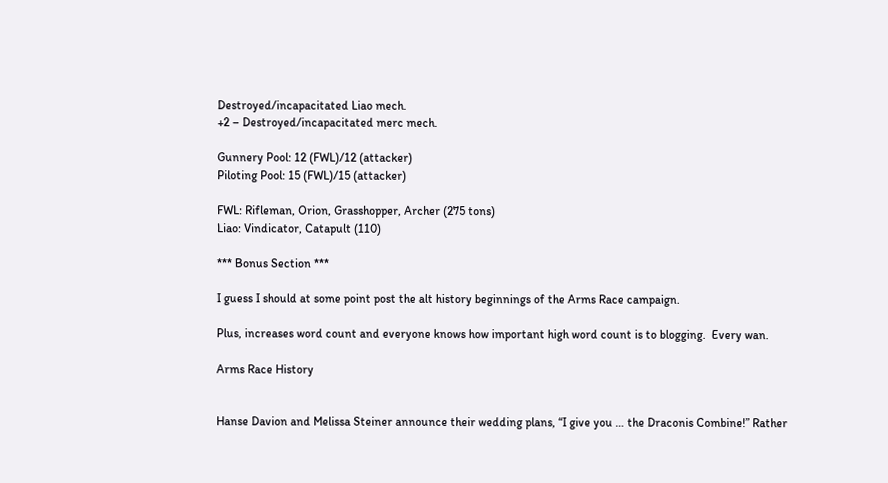Destroyed/incapacitated Liao mech.
+2 – Destroyed/incapacitated merc mech.

Gunnery Pool: 12 (FWL)/12 (attacker)
Piloting Pool: 15 (FWL)/15 (attacker)

FWL: Rifleman, Orion, Grasshopper, Archer (275 tons)
Liao: Vindicator, Catapult (110)

*** Bonus Section ***

I guess I should at some point post the alt history beginnings of the Arms Race campaign.

Plus, increases word count and everyone knows how important high word count is to blogging.  Every wan.

Arms Race History


Hanse Davion and Melissa Steiner announce their wedding plans, “I give you … the Draconis Combine!” Rather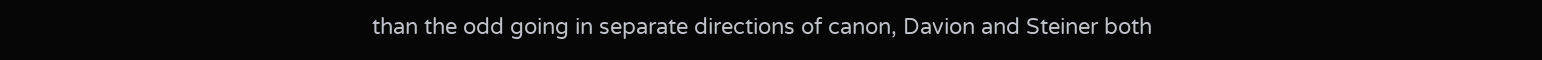than the odd going in separate directions of canon, Davion and Steiner both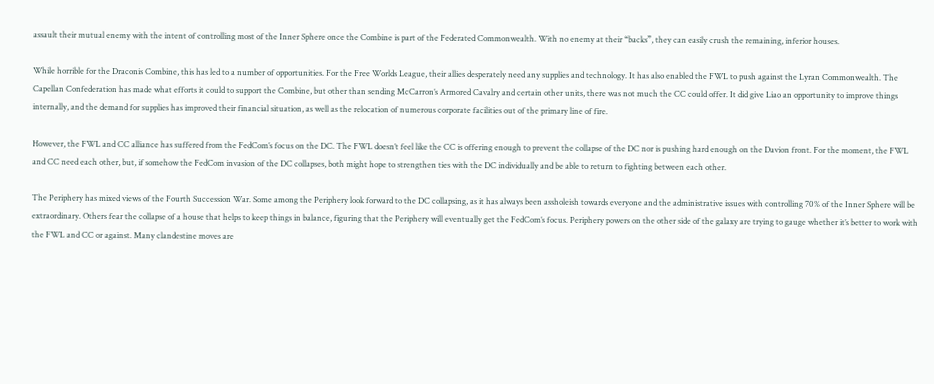assault their mutual enemy with the intent of controlling most of the Inner Sphere once the Combine is part of the Federated Commonwealth. With no enemy at their “backs”, they can easily crush the remaining, inferior houses.

While horrible for the Draconis Combine, this has led to a number of opportunities. For the Free Worlds League, their allies desperately need any supplies and technology. It has also enabled the FWL to push against the Lyran Commonwealth. The Capellan Confederation has made what efforts it could to support the Combine, but other than sending McCarron’s Armored Cavalry and certain other units, there was not much the CC could offer. It did give Liao an opportunity to improve things internally, and the demand for supplies has improved their financial situation, as well as the relocation of numerous corporate facilities out of the primary line of fire.

However, the FWL and CC alliance has suffered from the FedCom’s focus on the DC. The FWL doesn’t feel like the CC is offering enough to prevent the collapse of the DC nor is pushing hard enough on the Davion front. For the moment, the FWL and CC need each other, but, if somehow the FedCom invasion of the DC collapses, both might hope to strengthen ties with the DC individually and be able to return to fighting between each other.

The Periphery has mixed views of the Fourth Succession War. Some among the Periphery look forward to the DC collapsing, as it has always been assholeish towards everyone and the administrative issues with controlling 70% of the Inner Sphere will be extraordinary. Others fear the collapse of a house that helps to keep things in balance, figuring that the Periphery will eventually get the FedCom’s focus. Periphery powers on the other side of the galaxy are trying to gauge whether it’s better to work with the FWL and CC or against. Many clandestine moves are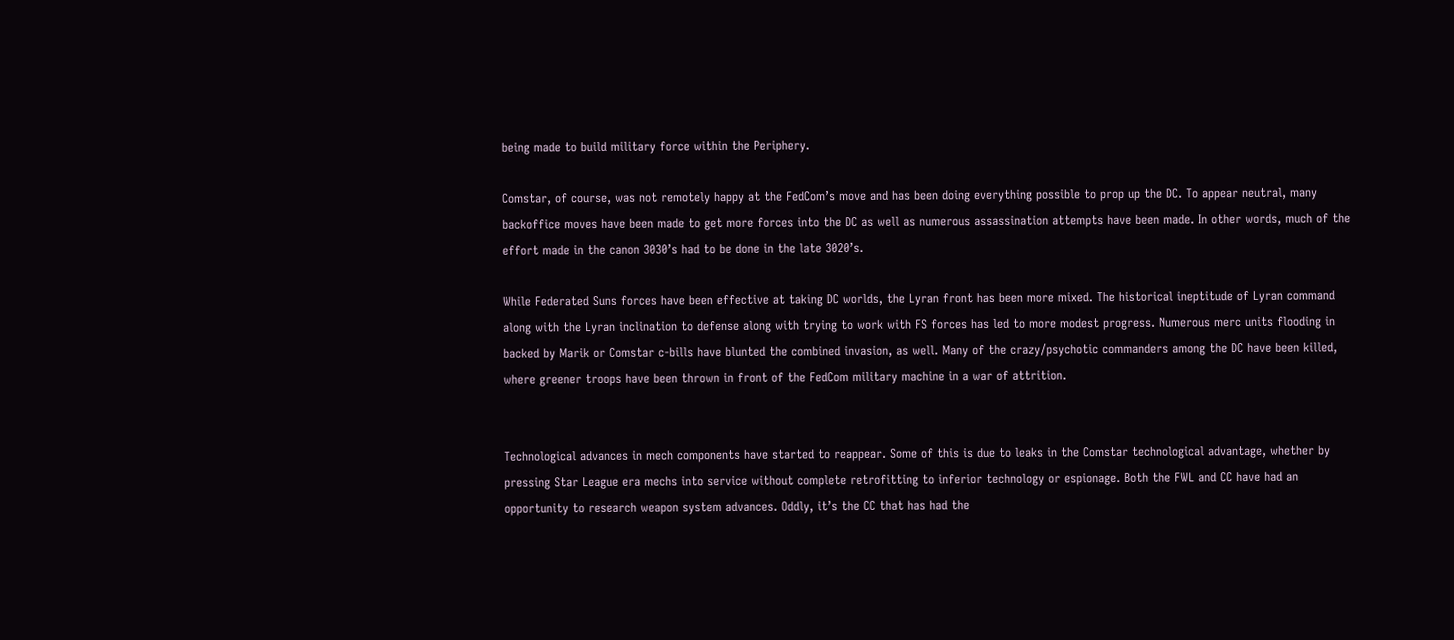being made to build military force within the Periphery.

Comstar, of course, was not remotely happy at the FedCom’s move and has been doing everything possible to prop up the DC. To appear neutral, many backoffice moves have been made to get more forces into the DC as well as numerous assassination attempts have been made. In other words, much of the effort made in the canon 3030’s had to be done in the late 3020’s.

While Federated Suns forces have been effective at taking DC worlds, the Lyran front has been more mixed. The historical ineptitude of Lyran command along with the Lyran inclination to defense along with trying to work with FS forces has led to more modest progress. Numerous merc units flooding in backed by Marik or Comstar c-bills have blunted the combined invasion, as well. Many of the crazy/psychotic commanders among the DC have been killed, where greener troops have been thrown in front of the FedCom military machine in a war of attrition.


Technological advances in mech components have started to reappear. Some of this is due to leaks in the Comstar technological advantage, whether by pressing Star League era mechs into service without complete retrofitting to inferior technology or espionage. Both the FWL and CC have had an opportunity to research weapon system advances. Oddly, it’s the CC that has had the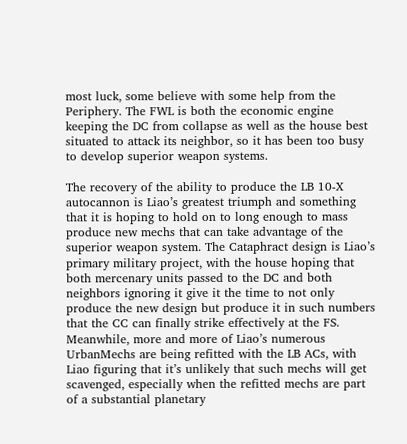most luck, some believe with some help from the Periphery. The FWL is both the economic engine keeping the DC from collapse as well as the house best situated to attack its neighbor, so it has been too busy to develop superior weapon systems.

The recovery of the ability to produce the LB 10-X autocannon is Liao’s greatest triumph and something that it is hoping to hold on to long enough to mass produce new mechs that can take advantage of the superior weapon system. The Cataphract design is Liao’s primary military project, with the house hoping that both mercenary units passed to the DC and both neighbors ignoring it give it the time to not only produce the new design but produce it in such numbers that the CC can finally strike effectively at the FS. Meanwhile, more and more of Liao’s numerous UrbanMechs are being refitted with the LB ACs, with Liao figuring that it’s unlikely that such mechs will get scavenged, especially when the refitted mechs are part of a substantial planetary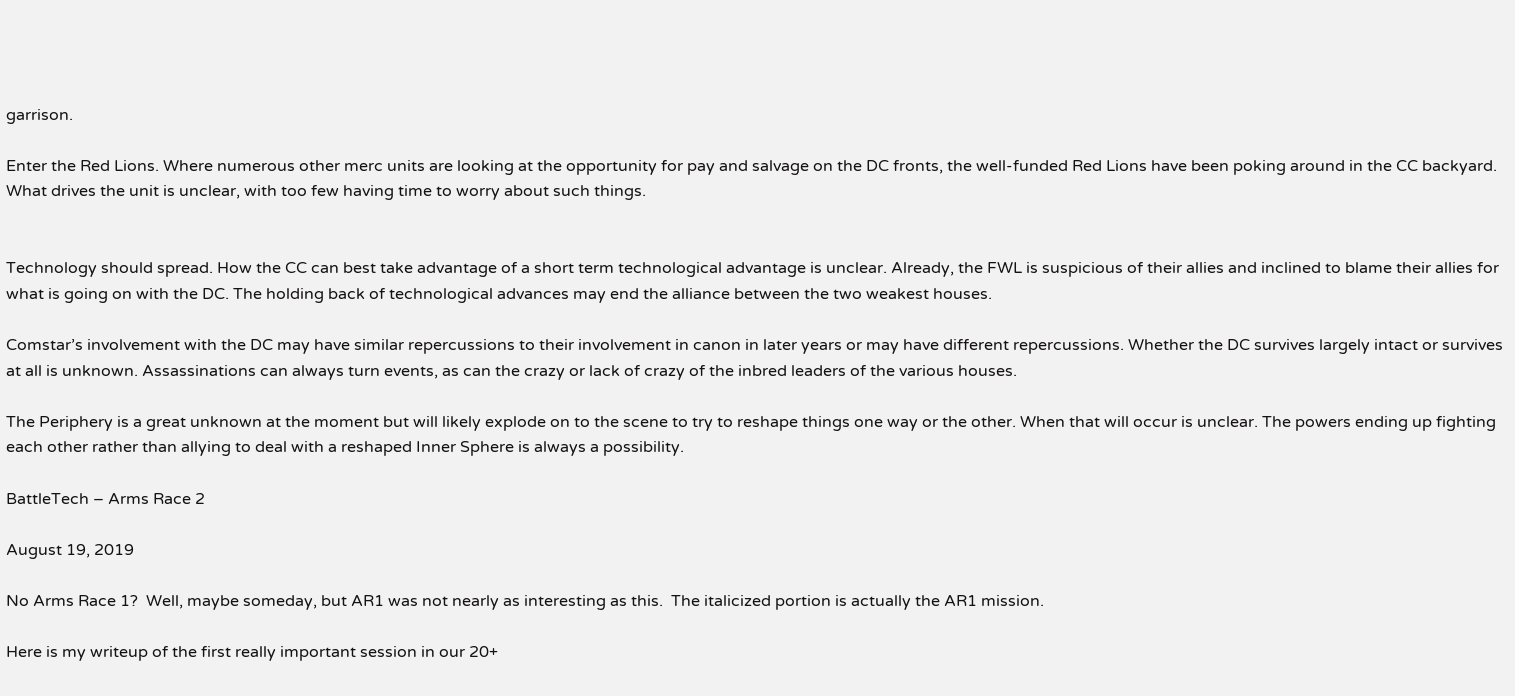garrison.

Enter the Red Lions. Where numerous other merc units are looking at the opportunity for pay and salvage on the DC fronts, the well-funded Red Lions have been poking around in the CC backyard. What drives the unit is unclear, with too few having time to worry about such things.


Technology should spread. How the CC can best take advantage of a short term technological advantage is unclear. Already, the FWL is suspicious of their allies and inclined to blame their allies for what is going on with the DC. The holding back of technological advances may end the alliance between the two weakest houses.

Comstar’s involvement with the DC may have similar repercussions to their involvement in canon in later years or may have different repercussions. Whether the DC survives largely intact or survives at all is unknown. Assassinations can always turn events, as can the crazy or lack of crazy of the inbred leaders of the various houses.

The Periphery is a great unknown at the moment but will likely explode on to the scene to try to reshape things one way or the other. When that will occur is unclear. The powers ending up fighting each other rather than allying to deal with a reshaped Inner Sphere is always a possibility.

BattleTech – Arms Race 2

August 19, 2019

No Arms Race 1?  Well, maybe someday, but AR1 was not nearly as interesting as this.  The italicized portion is actually the AR1 mission.

Here is my writeup of the first really important session in our 20+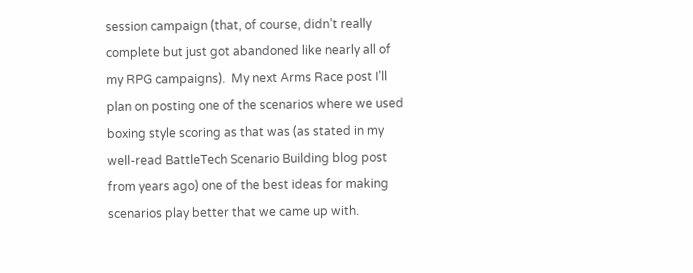session campaign (that, of course, didn’t really complete but just got abandoned like nearly all of my RPG campaigns).  My next Arms Race post I’ll plan on posting one of the scenarios where we used boxing style scoring as that was (as stated in my well-read BattleTech Scenario Building blog post from years ago) one of the best ideas for making scenarios play better that we came up with.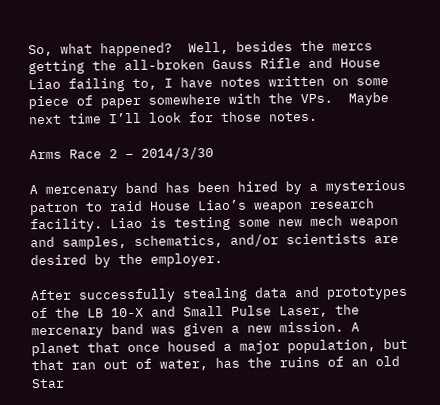So, what happened?  Well, besides the mercs getting the all-broken Gauss Rifle and House Liao failing to, I have notes written on some piece of paper somewhere with the VPs.  Maybe next time I’ll look for those notes.

Arms Race 2 – 2014/3/30

A mercenary band has been hired by a mysterious patron to raid House Liao’s weapon research facility. Liao is testing some new mech weapon and samples, schematics, and/or scientists are desired by the employer.

After successfully stealing data and prototypes of the LB 10-X and Small Pulse Laser, the mercenary band was given a new mission. A planet that once housed a major population, but that ran out of water, has the ruins of an old Star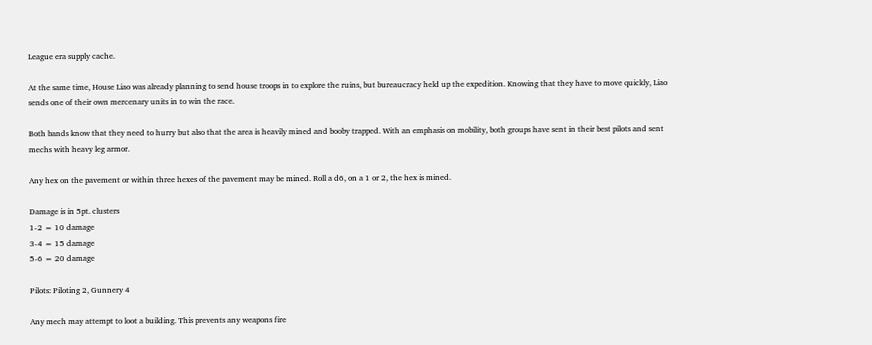League era supply cache.

At the same time, House Liao was already planning to send house troops in to explore the ruins, but bureaucracy held up the expedition. Knowing that they have to move quickly, Liao sends one of their own mercenary units in to win the race.

Both bands know that they need to hurry but also that the area is heavily mined and booby trapped. With an emphasis on mobility, both groups have sent in their best pilots and sent mechs with heavy leg armor.

Any hex on the pavement or within three hexes of the pavement may be mined. Roll a d6, on a 1 or 2, the hex is mined.

Damage is in 5pt. clusters
1-2 = 10 damage
3-4 = 15 damage
5-6 = 20 damage

Pilots: Piloting 2, Gunnery 4

Any mech may attempt to loot a building. This prevents any weapons fire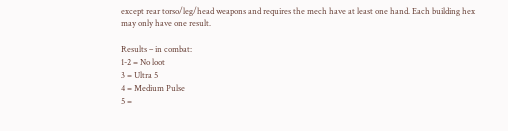except rear torso/leg/head weapons and requires the mech have at least one hand. Each building hex may only have one result.

Results – in combat:
1-2 = No loot
3 = Ultra 5
4 = Medium Pulse
5 =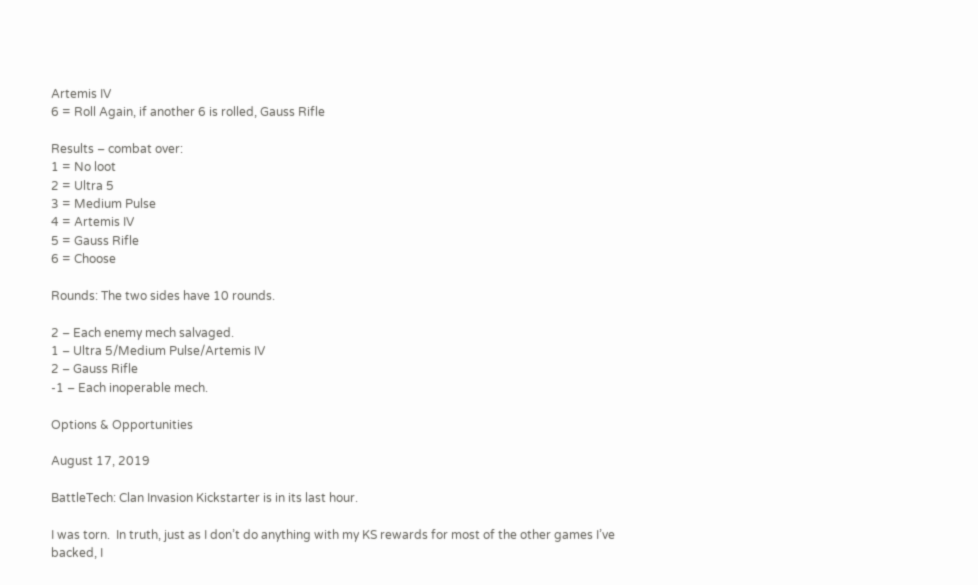Artemis IV
6 = Roll Again, if another 6 is rolled, Gauss Rifle

Results – combat over:
1 = No loot
2 = Ultra 5
3 = Medium Pulse
4 = Artemis IV
5 = Gauss Rifle
6 = Choose

Rounds: The two sides have 10 rounds.

2 – Each enemy mech salvaged.
1 – Ultra 5/Medium Pulse/Artemis IV
2 – Gauss Rifle
-1 – Each inoperable mech.

Options & Opportunities

August 17, 2019

BattleTech: Clan Invasion Kickstarter is in its last hour.

I was torn.  In truth, just as I don’t do anything with my KS rewards for most of the other games I’ve backed, I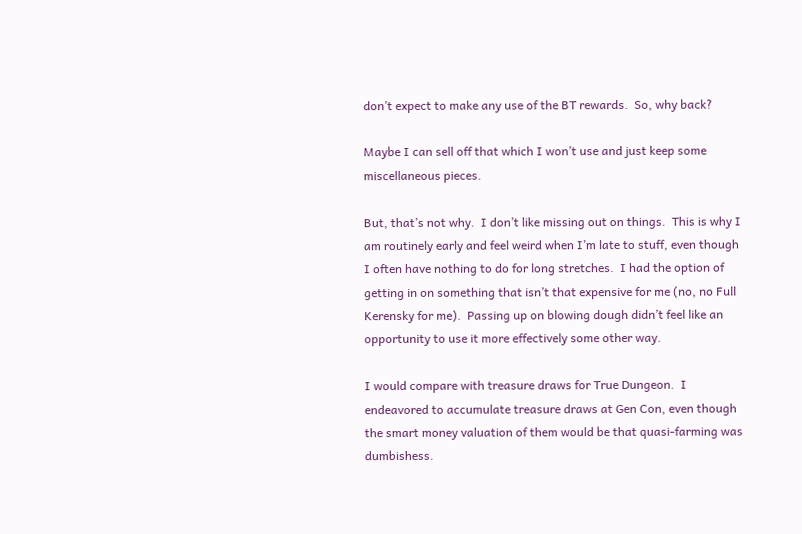don’t expect to make any use of the BT rewards.  So, why back?

Maybe I can sell off that which I won’t use and just keep some miscellaneous pieces.

But, that’s not why.  I don’t like missing out on things.  This is why I am routinely early and feel weird when I’m late to stuff, even though I often have nothing to do for long stretches.  I had the option of getting in on something that isn’t that expensive for me (no, no Full Kerensky for me).  Passing up on blowing dough didn’t feel like an opportunity to use it more effectively some other way.

I would compare with treasure draws for True Dungeon.  I endeavored to accumulate treasure draws at Gen Con, even though the smart money valuation of them would be that quasi-farming was dumbishess.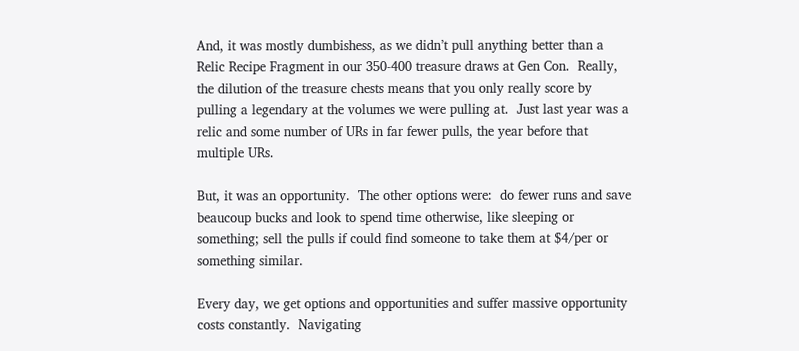And, it was mostly dumbishess, as we didn’t pull anything better than a Relic Recipe Fragment in our 350-400 treasure draws at Gen Con.  Really, the dilution of the treasure chests means that you only really score by pulling a legendary at the volumes we were pulling at.  Just last year was a relic and some number of URs in far fewer pulls, the year before that multiple URs.

But, it was an opportunity.  The other options were:  do fewer runs and save beaucoup bucks and look to spend time otherwise, like sleeping or something; sell the pulls if could find someone to take them at $4/per or something similar.

Every day, we get options and opportunities and suffer massive opportunity costs constantly.  Navigating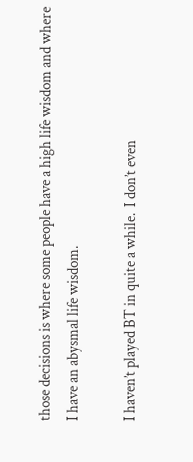those decisions is where some people have a high life wisdom and where I have an abysmal life wisdom.

I haven’t played BT in quite a while.  I don’t even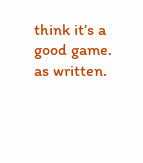think it’s a good game. as written.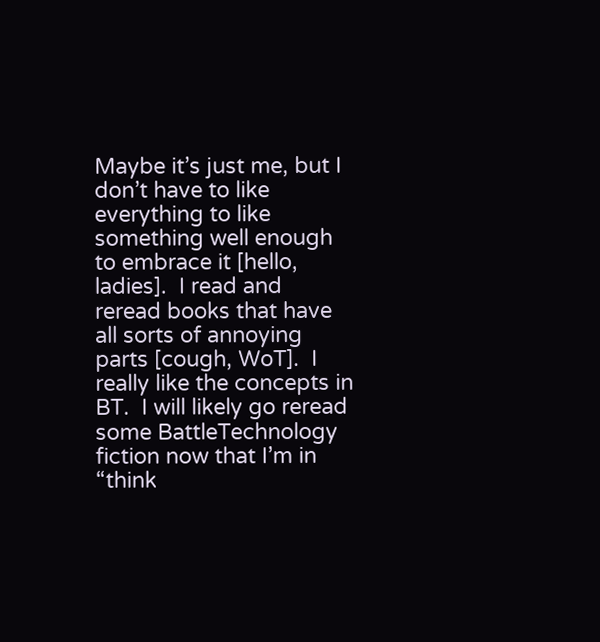Maybe it’s just me, but I don’t have to like everything to like something well enough to embrace it [hello, ladies].  I read and reread books that have all sorts of annoying parts [cough, WoT].  I really like the concepts in BT.  I will likely go reread some BattleTechnology fiction now that I’m in “think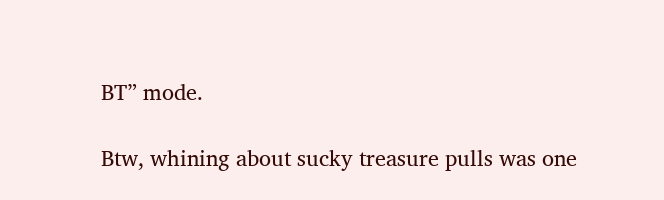BT” mode.

Btw, whining about sucky treasure pulls was one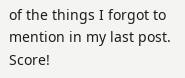of the things I forgot to mention in my last post.  Score!